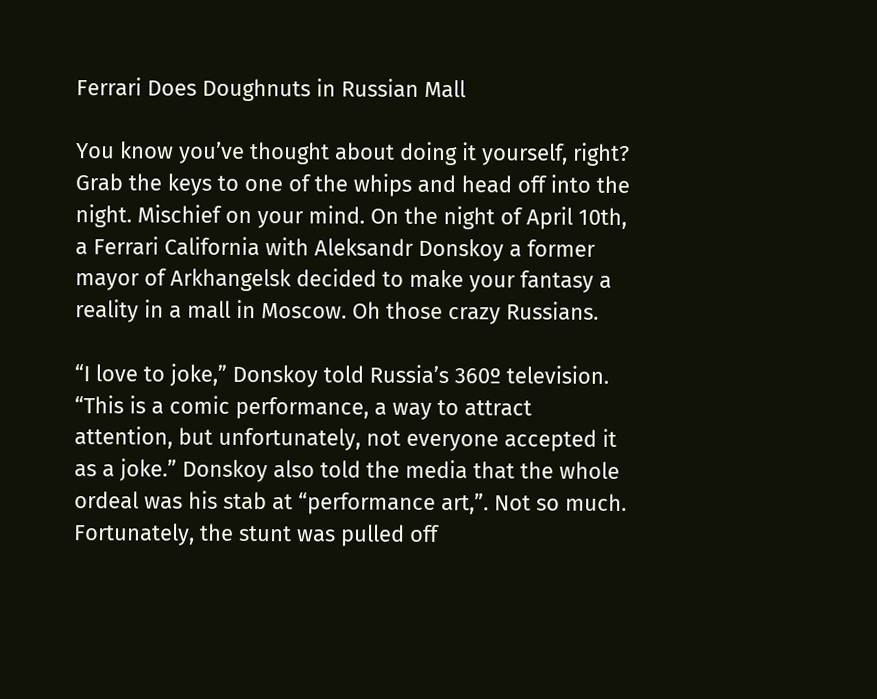Ferrari Does Doughnuts in Russian Mall

You know you’ve thought about doing it yourself, right? Grab the keys to one of the whips and head off into the night. Mischief on your mind. On the night of April 10th, a Ferrari California with Aleksandr Donskoy a former mayor of Arkhangelsk decided to make your fantasy a reality in a mall in Moscow. Oh those crazy Russians.

“I love to joke,” Donskoy told Russia’s 360º television. “This is a comic performance, a way to attract attention, but unfortunately, not everyone accepted it as a joke.” Donskoy also told the media that the whole ordeal was his stab at “performance art,”. Not so much. Fortunately, the stunt was pulled off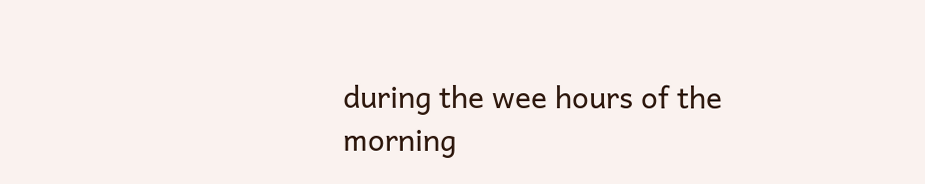during the wee hours of the morning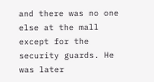and there was no one else at the mall except for the security guards. He was later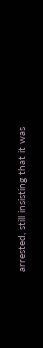arrested, still insisting that it was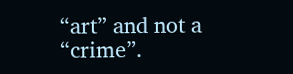“art” and not a “crime”.